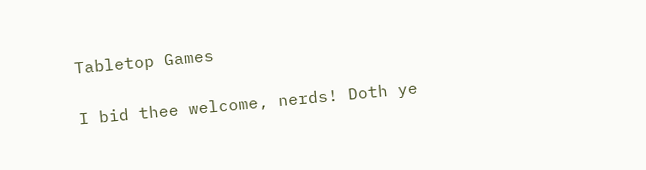Tabletop Games

I bid thee welcome, nerds! Doth ye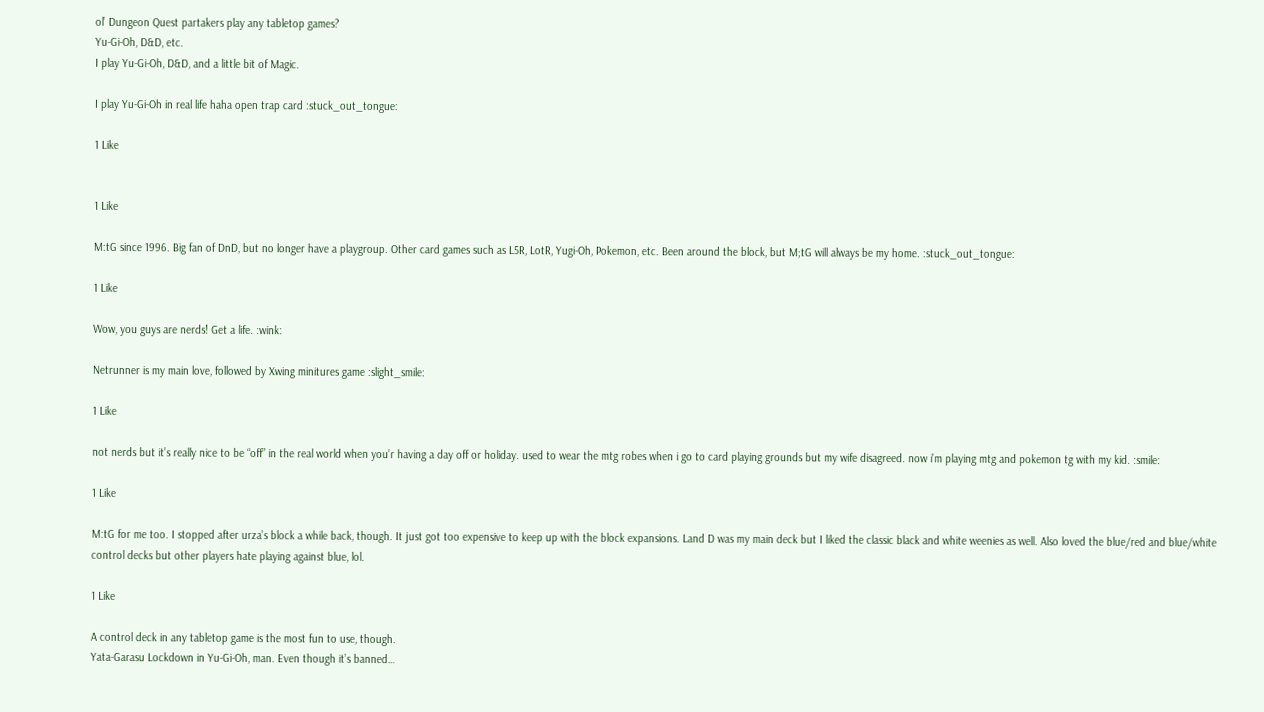ol’ Dungeon Quest partakers play any tabletop games?
Yu-Gi-Oh, D&D, etc.
I play Yu-Gi-Oh, D&D, and a little bit of Magic.

I play Yu-Gi-Oh in real life haha open trap card :stuck_out_tongue:

1 Like


1 Like

M:tG since 1996. Big fan of DnD, but no longer have a playgroup. Other card games such as L5R, LotR, Yugi-Oh, Pokemon, etc. Been around the block, but M;tG will always be my home. :stuck_out_tongue:

1 Like

Wow, you guys are nerds! Get a life. :wink:

Netrunner is my main love, followed by Xwing minitures game :slight_smile:

1 Like

not nerds but it’s really nice to be “off” in the real world when you’r having a day off or holiday. used to wear the mtg robes when i go to card playing grounds but my wife disagreed. now i’m playing mtg and pokemon tg with my kid. :smile:

1 Like

M:tG for me too. I stopped after urza’s block a while back, though. It just got too expensive to keep up with the block expansions. Land D was my main deck but I liked the classic black and white weenies as well. Also loved the blue/red and blue/white control decks but other players hate playing against blue, lol.

1 Like

A control deck in any tabletop game is the most fun to use, though.
Yata-Garasu Lockdown in Yu-Gi-Oh, man. Even though it’s banned…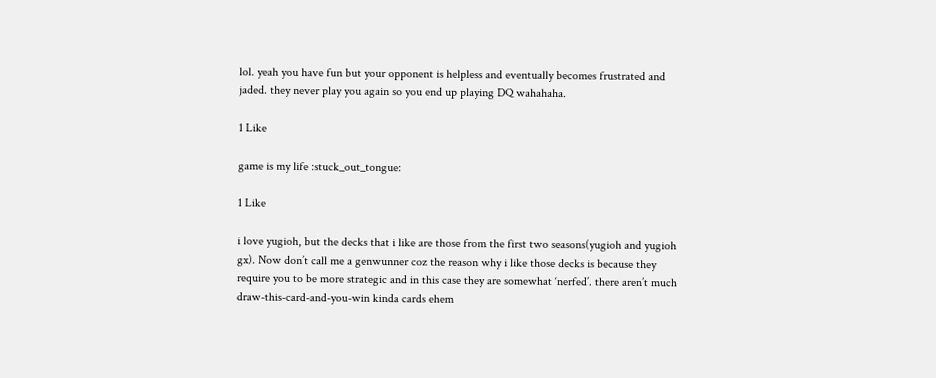lol. yeah you have fun but your opponent is helpless and eventually becomes frustrated and jaded. they never play you again so you end up playing DQ wahahaha.

1 Like

game is my life :stuck_out_tongue:

1 Like

i love yugioh, but the decks that i like are those from the first two seasons(yugioh and yugioh gx). Now don’t call me a genwunner coz the reason why i like those decks is because they require you to be more strategic and in this case they are somewhat ‘nerfed’. there aren’t much draw-this-card-and-you-win kinda cards ehem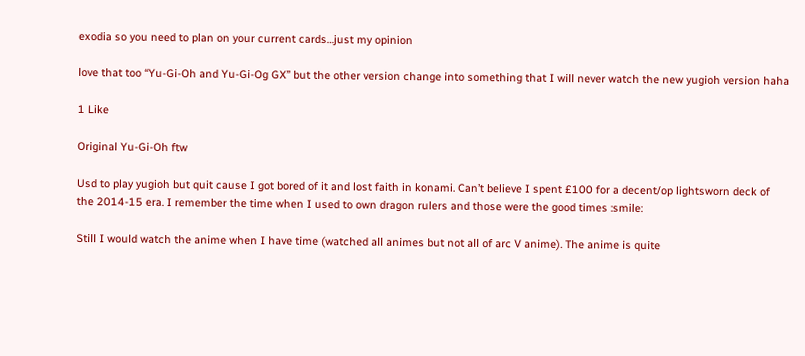exodia so you need to plan on your current cards…just my opinion

love that too “Yu-Gi-Oh and Yu-Gi-Og GX” but the other version change into something that I will never watch the new yugioh version haha

1 Like

Original Yu-Gi-Oh ftw

Usd to play yugioh but quit cause I got bored of it and lost faith in konami. Can’t believe I spent £100 for a decent/op lightsworn deck of the 2014-15 era. I remember the time when I used to own dragon rulers and those were the good times :smile:

Still I would watch the anime when I have time (watched all animes but not all of arc V anime). The anime is quite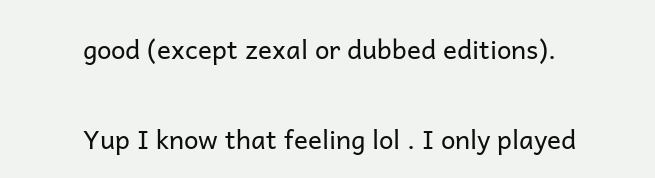good (except zexal or dubbed editions).

Yup I know that feeling lol . I only played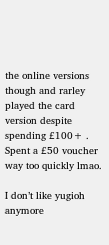the online versions though and rarley played the card version despite spending £100+ . Spent a £50 voucher way too quickly lmao.

I don’t like yugioh anymore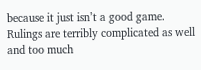because it just isn’t a good game. Rulings are terribly complicated as well and too much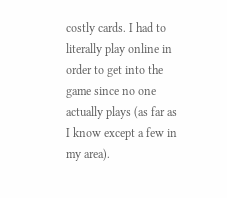costly cards. I had to literally play online in order to get into the game since no one actually plays (as far as I know except a few in my area).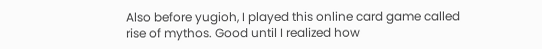Also before yugioh, I played this online card game called rise of mythos. Good until I realized how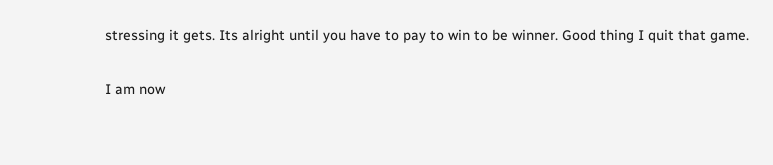stressing it gets. Its alright until you have to pay to win to be winner. Good thing I quit that game.

I am now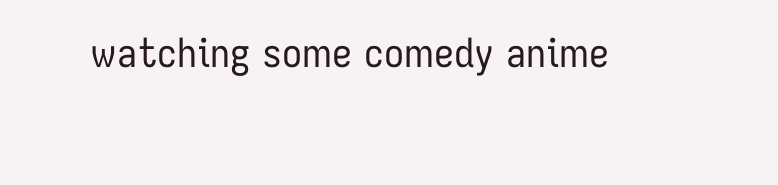watching some comedy anime